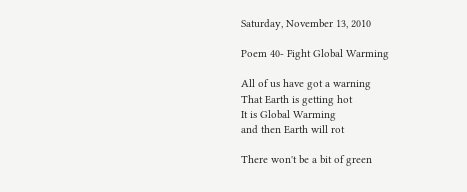Saturday, November 13, 2010

Poem 40- Fight Global Warming

All of us have got a warning
That Earth is getting hot
It is Global Warming
and then Earth will rot

There won't be a bit of green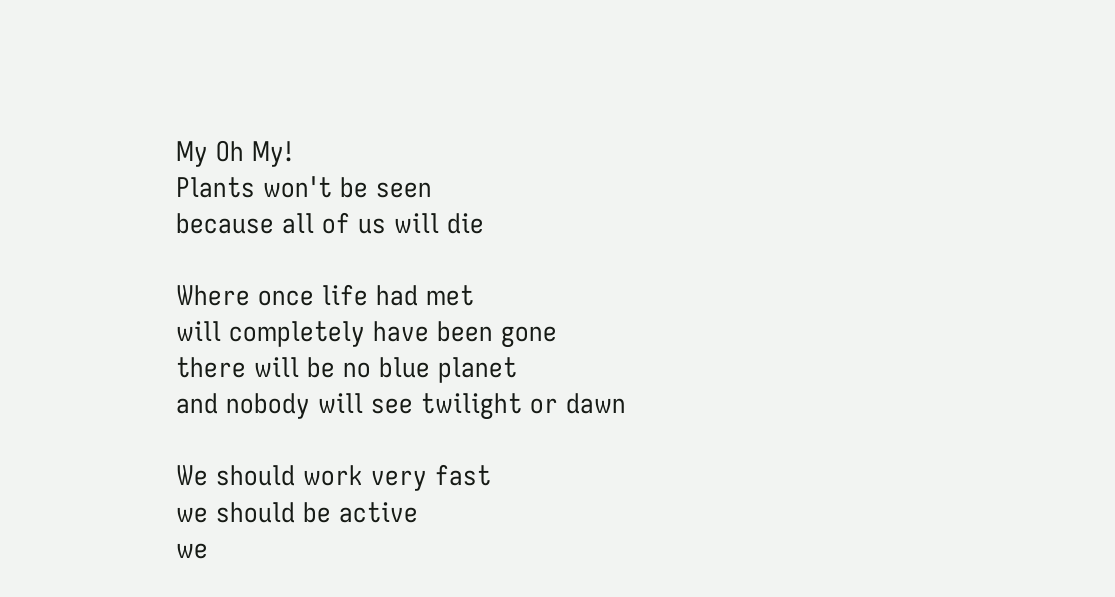My Oh My!
Plants won't be seen
because all of us will die

Where once life had met
will completely have been gone
there will be no blue planet
and nobody will see twilight or dawn

We should work very fast
we should be active
we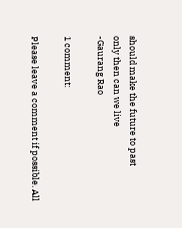should make the future to past
only then can we live
-Gaurang Rao

1 comment:

Please leave a comment if possible. All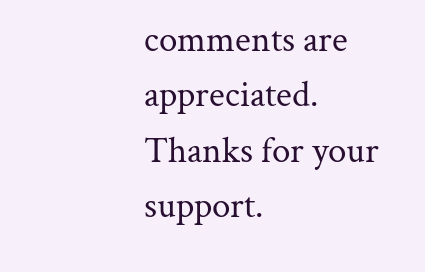comments are appreciated. Thanks for your support.